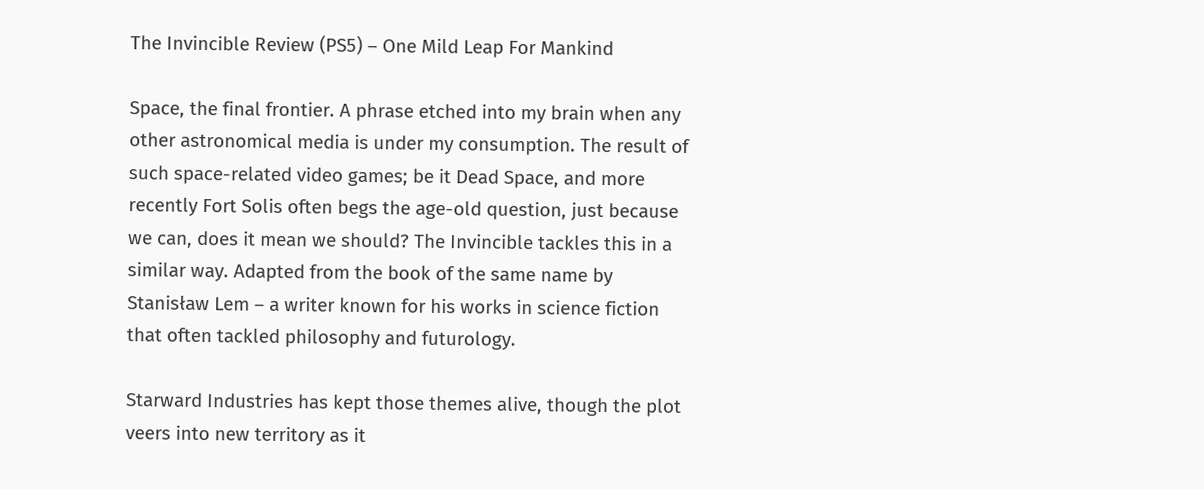The Invincible Review (PS5) – One Mild Leap For Mankind

Space, the final frontier. A phrase etched into my brain when any other astronomical media is under my consumption. The result of such space-related video games; be it Dead Space, and more recently Fort Solis often begs the age-old question, just because we can, does it mean we should? The Invincible tackles this in a similar way. Adapted from the book of the same name by Stanisław Lem – a writer known for his works in science fiction that often tackled philosophy and futurology.

Starward Industries has kept those themes alive, though the plot veers into new territory as it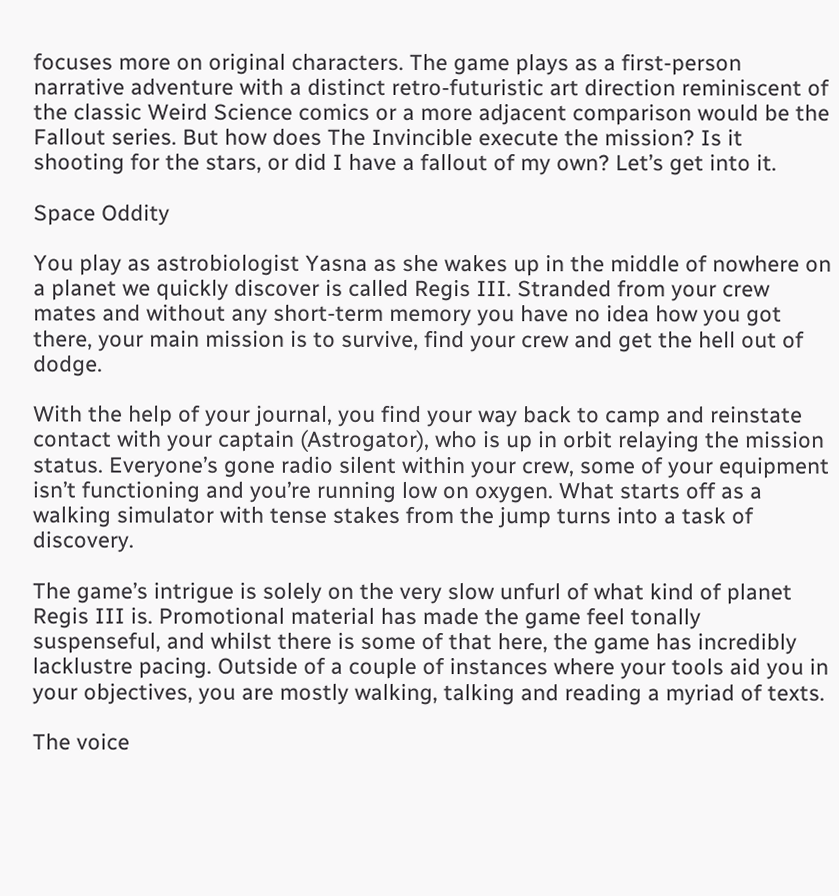focuses more on original characters. The game plays as a first-person narrative adventure with a distinct retro-futuristic art direction reminiscent of the classic Weird Science comics or a more adjacent comparison would be the Fallout series. But how does The Invincible execute the mission? Is it shooting for the stars, or did I have a fallout of my own? Let’s get into it.

Space Oddity

You play as astrobiologist Yasna as she wakes up in the middle of nowhere on a planet we quickly discover is called Regis III. Stranded from your crew mates and without any short-term memory you have no idea how you got there, your main mission is to survive, find your crew and get the hell out of dodge.

With the help of your journal, you find your way back to camp and reinstate contact with your captain (Astrogator), who is up in orbit relaying the mission status. Everyone’s gone radio silent within your crew, some of your equipment isn’t functioning and you’re running low on oxygen. What starts off as a walking simulator with tense stakes from the jump turns into a task of discovery.

The game’s intrigue is solely on the very slow unfurl of what kind of planet Regis III is. Promotional material has made the game feel tonally suspenseful, and whilst there is some of that here, the game has incredibly lacklustre pacing. Outside of a couple of instances where your tools aid you in your objectives, you are mostly walking, talking and reading a myriad of texts.

The voice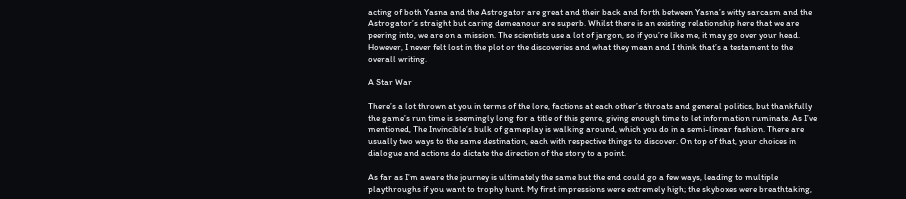acting of both Yasna and the Astrogator are great and their back and forth between Yasna’s witty sarcasm and the Astrogator’s straight but caring demeanour are superb. Whilst there is an existing relationship here that we are peering into, we are on a mission. The scientists use a lot of jargon, so if you’re like me, it may go over your head. However, I never felt lost in the plot or the discoveries and what they mean and I think that’s a testament to the overall writing.

A Star War

There’s a lot thrown at you in terms of the lore, factions at each other’s throats and general politics, but thankfully the game’s run time is seemingly long for a title of this genre, giving enough time to let information ruminate. As I’ve mentioned, The Invincible’s bulk of gameplay is walking around, which you do in a semi-linear fashion. There are usually two ways to the same destination, each with respective things to discover. On top of that, your choices in dialogue and actions do dictate the direction of the story to a point.

As far as I’m aware the journey is ultimately the same but the end could go a few ways, leading to multiple playthroughs if you want to trophy hunt. My first impressions were extremely high; the skyboxes were breathtaking,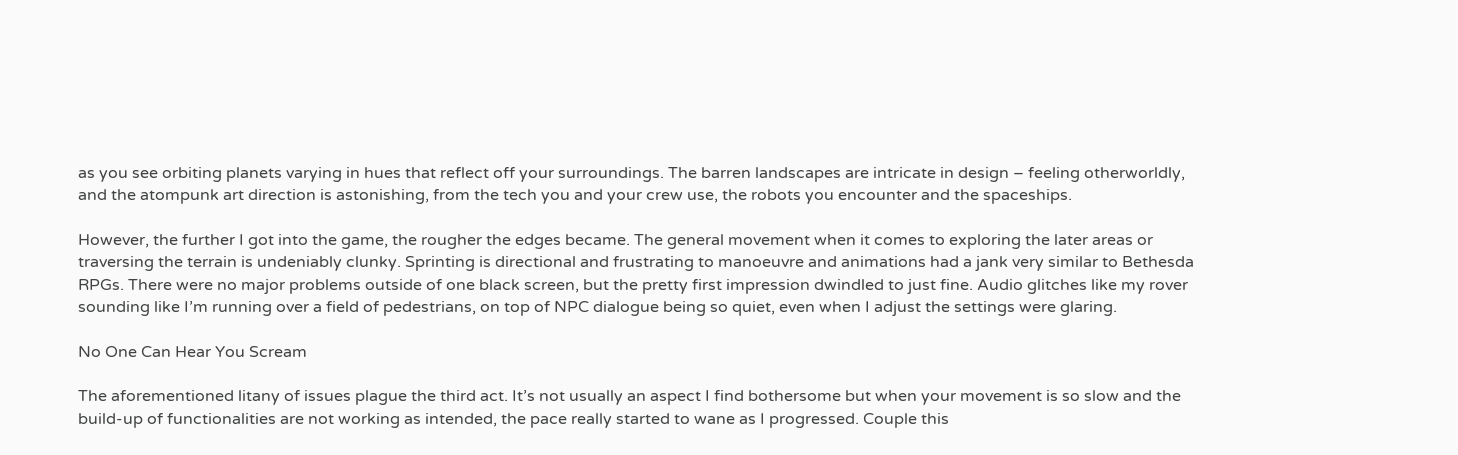as you see orbiting planets varying in hues that reflect off your surroundings. The barren landscapes are intricate in design – feeling otherworldly, and the atompunk art direction is astonishing, from the tech you and your crew use, the robots you encounter and the spaceships.

However, the further I got into the game, the rougher the edges became. The general movement when it comes to exploring the later areas or traversing the terrain is undeniably clunky. Sprinting is directional and frustrating to manoeuvre and animations had a jank very similar to Bethesda RPGs. There were no major problems outside of one black screen, but the pretty first impression dwindled to just fine. Audio glitches like my rover sounding like I’m running over a field of pedestrians, on top of NPC dialogue being so quiet, even when I adjust the settings were glaring.

No One Can Hear You Scream

The aforementioned litany of issues plague the third act. It’s not usually an aspect I find bothersome but when your movement is so slow and the build-up of functionalities are not working as intended, the pace really started to wane as I progressed. Couple this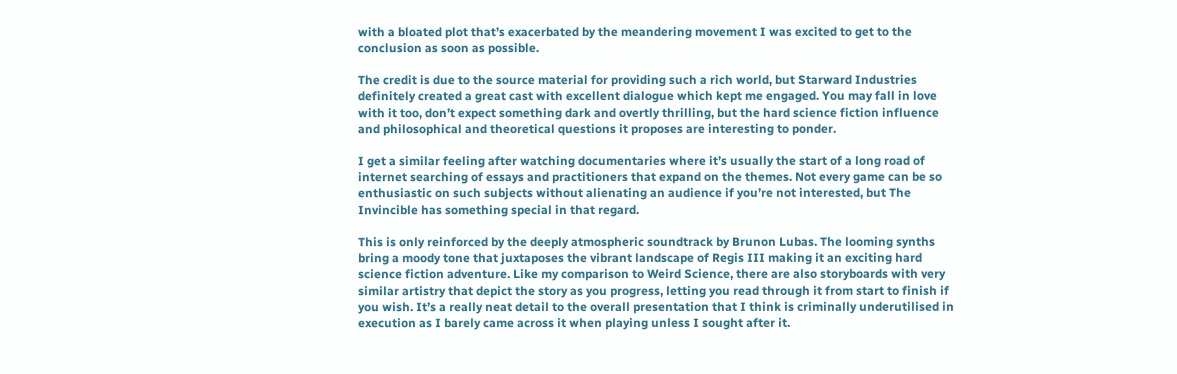with a bloated plot that’s exacerbated by the meandering movement I was excited to get to the conclusion as soon as possible.

The credit is due to the source material for providing such a rich world, but Starward Industries definitely created a great cast with excellent dialogue which kept me engaged. You may fall in love with it too, don’t expect something dark and overtly thrilling, but the hard science fiction influence and philosophical and theoretical questions it proposes are interesting to ponder.

I get a similar feeling after watching documentaries where it’s usually the start of a long road of internet searching of essays and practitioners that expand on the themes. Not every game can be so enthusiastic on such subjects without alienating an audience if you’re not interested, but The Invincible has something special in that regard.

This is only reinforced by the deeply atmospheric soundtrack by Brunon Lubas. The looming synths bring a moody tone that juxtaposes the vibrant landscape of Regis III making it an exciting hard science fiction adventure. Like my comparison to Weird Science, there are also storyboards with very similar artistry that depict the story as you progress, letting you read through it from start to finish if you wish. It’s a really neat detail to the overall presentation that I think is criminally underutilised in execution as I barely came across it when playing unless I sought after it.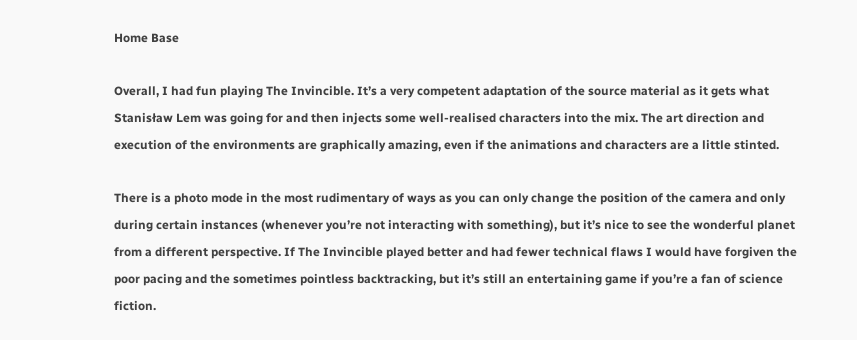Home Base

Overall, I had fun playing The Invincible. It’s a very competent adaptation of the source material as it gets what Stanisław Lem was going for and then injects some well-realised characters into the mix. The art direction and execution of the environments are graphically amazing, even if the animations and characters are a little stinted.

There is a photo mode in the most rudimentary of ways as you can only change the position of the camera and only during certain instances (whenever you’re not interacting with something), but it’s nice to see the wonderful planet from a different perspective. If The Invincible played better and had fewer technical flaws I would have forgiven the poor pacing and the sometimes pointless backtracking, but it’s still an entertaining game if you’re a fan of science fiction.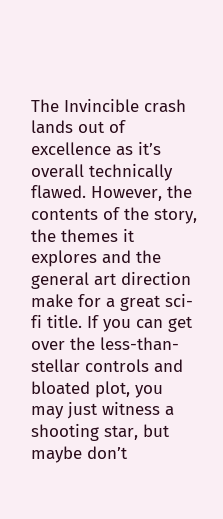The Invincible crash lands out of excellence as it’s overall technically flawed. However, the contents of the story, the themes it explores and the general art direction make for a great sci-fi title. If you can get over the less-than-stellar controls and bloated plot, you may just witness a shooting star, but maybe don’t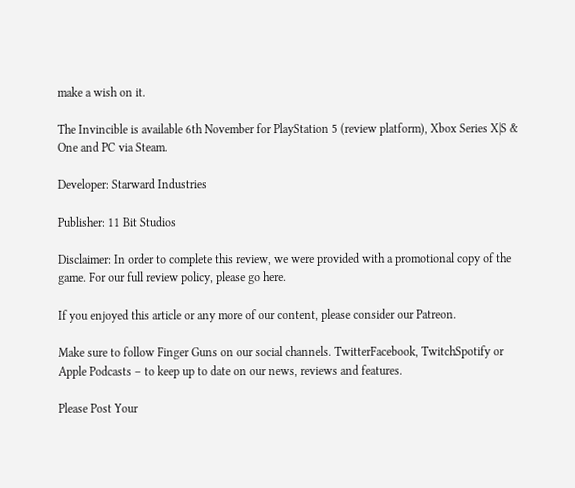make a wish on it.

The Invincible is available 6th November for PlayStation 5 (review platform), Xbox Series X|S & One and PC via Steam.

Developer: Starward Industries

Publisher: 11 Bit Studios

Disclaimer: In order to complete this review, we were provided with a promotional copy of the game. For our full review policy, please go here.

If you enjoyed this article or any more of our content, please consider our Patreon.

Make sure to follow Finger Guns on our social channels. TwitterFacebook, TwitchSpotify or Apple Podcasts – to keep up to date on our news, reviews and features.

Please Post Your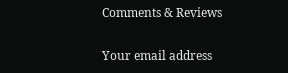Comments & Reviews

Your email address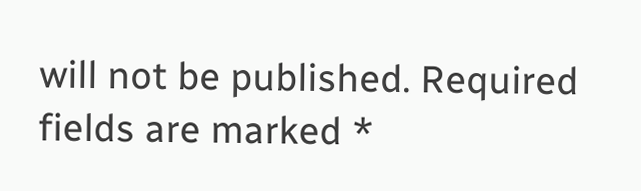will not be published. Required fields are marked *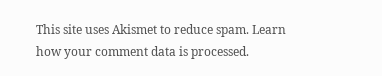This site uses Akismet to reduce spam. Learn how your comment data is processed.